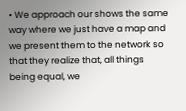• We approach our shows the same way where we just have a map and we present them to the network so that they realize that, all things being equal, we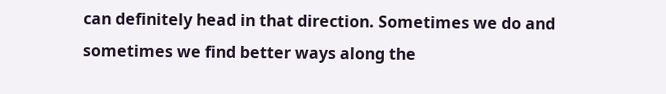can definitely head in that direction. Sometimes we do and sometimes we find better ways along the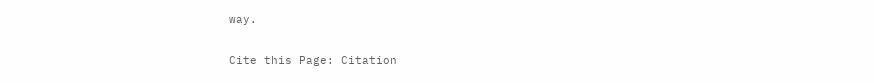way.

Cite this Page: Citation